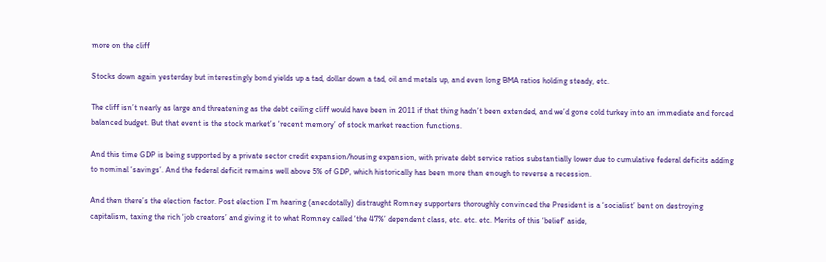more on the cliff

Stocks down again yesterday but interestingly bond yields up a tad, dollar down a tad, oil and metals up, and even long BMA ratios holding steady, etc.

The cliff isn’t nearly as large and threatening as the debt ceiling cliff would have been in 2011 if that thing hadn’t been extended, and we’d gone cold turkey into an immediate and forced balanced budget. But that event is the stock market’s ‘recent memory’ of stock market reaction functions.

And this time GDP is being supported by a private sector credit expansion/housing expansion, with private debt service ratios substantially lower due to cumulative federal deficits adding to nominal ‘savings’. And the federal deficit remains well above 5% of GDP, which historically has been more than enough to reverse a recession.

And then there’s the election factor. Post election I’m hearing (anecdotally) distraught Romney supporters thoroughly convinced the President is a ‘socialist’ bent on destroying capitalism, taxing the rich ‘job creators’ and giving it to what Romney called ‘the 47%’ dependent class, etc. etc. etc. Merits of this ‘belief’ aside,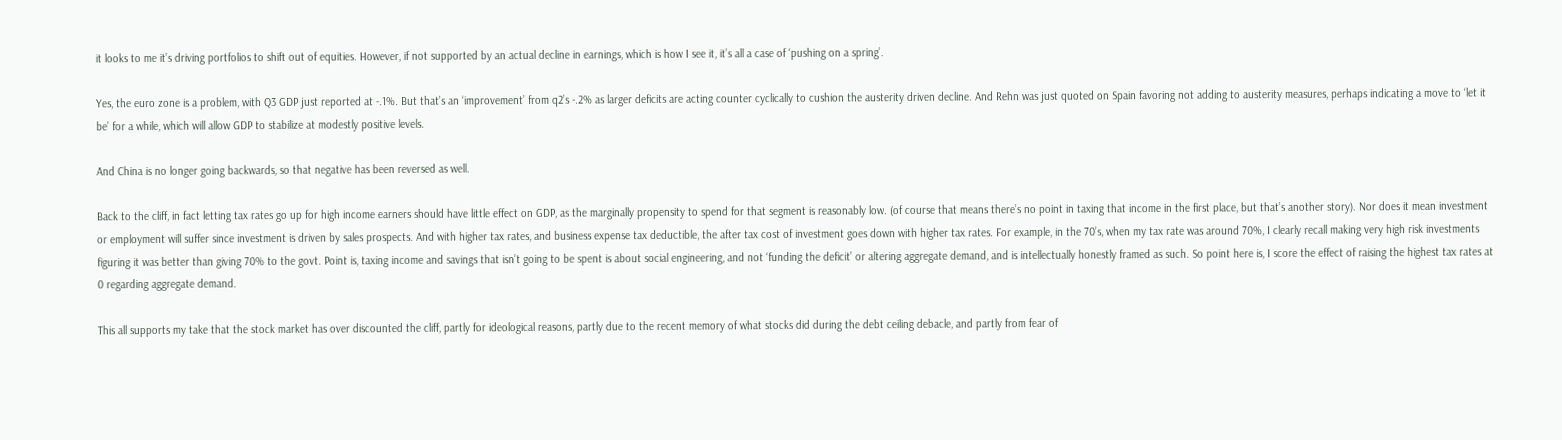it looks to me it’s driving portfolios to shift out of equities. However, if not supported by an actual decline in earnings, which is how I see it, it’s all a case of ‘pushing on a spring’.

Yes, the euro zone is a problem, with Q3 GDP just reported at -.1%. But that’s an ‘improvement’ from q2’s -.2% as larger deficits are acting counter cyclically to cushion the austerity driven decline. And Rehn was just quoted on Spain favoring not adding to austerity measures, perhaps indicating a move to ‘let it be’ for a while, which will allow GDP to stabilize at modestly positive levels.

And China is no longer going backwards, so that negative has been reversed as well.

Back to the cliff, in fact letting tax rates go up for high income earners should have little effect on GDP, as the marginally propensity to spend for that segment is reasonably low. (of course that means there’s no point in taxing that income in the first place, but that’s another story). Nor does it mean investment or employment will suffer since investment is driven by sales prospects. And with higher tax rates, and business expense tax deductible, the after tax cost of investment goes down with higher tax rates. For example, in the 70’s, when my tax rate was around 70%, I clearly recall making very high risk investments figuring it was better than giving 70% to the govt. Point is, taxing income and savings that isn’t going to be spent is about social engineering, and not ‘funding the deficit’ or altering aggregate demand, and is intellectually honestly framed as such. So point here is, I score the effect of raising the highest tax rates at 0 regarding aggregate demand.

This all supports my take that the stock market has over discounted the cliff, partly for ideological reasons, partly due to the recent memory of what stocks did during the debt ceiling debacle, and partly from fear of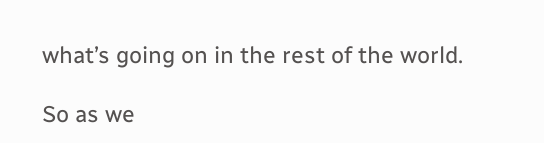what’s going on in the rest of the world.

So as we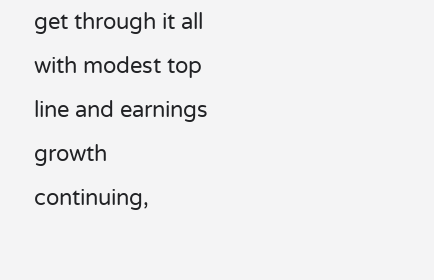get through it all with modest top line and earnings growth continuing,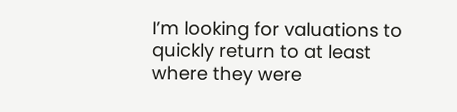I’m looking for valuations to quickly return to at least where they were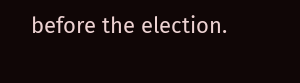before the election.